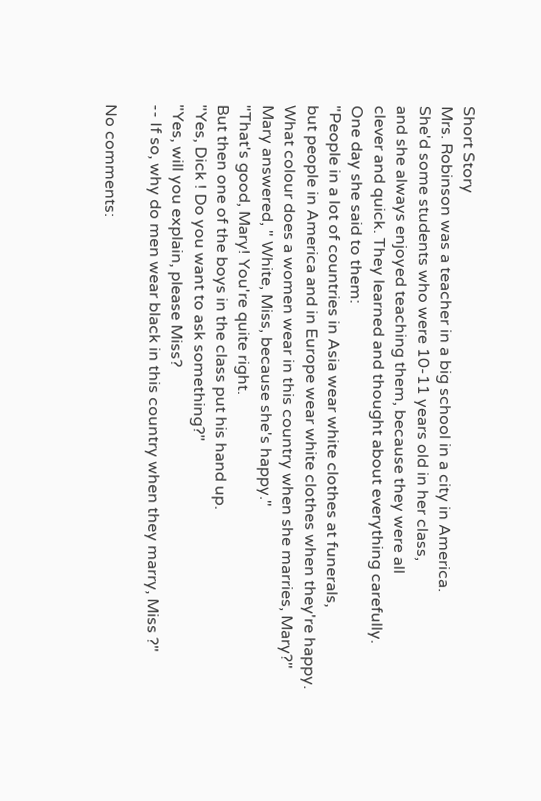Short Story
Mrs. Robinson was a teacher in a big school in a city in America.
She'd some students who were 10-11 years old in her class,
and she always enjoyed teaching them, because they were all
clever and quick. They learned and thought about everything carefully.
One day she said to them:
"People in a lot of countries in Asia wear white clothes at funerals,
but people in America and in Europe wear white clothes when they're happy.
What colour does a women wear in this country when she marries, Mary?"
Mary answered, " White, Miss, because she's happy."
"That's good, Mary! You're quite right.
But then one of the boys in the class put his hand up.
"Yes, Dick ! Do you want to ask something?"
"Yes, will you explain, please Miss?
-- If so, why do men wear black in this country when they marry, Miss ?"

No comments: